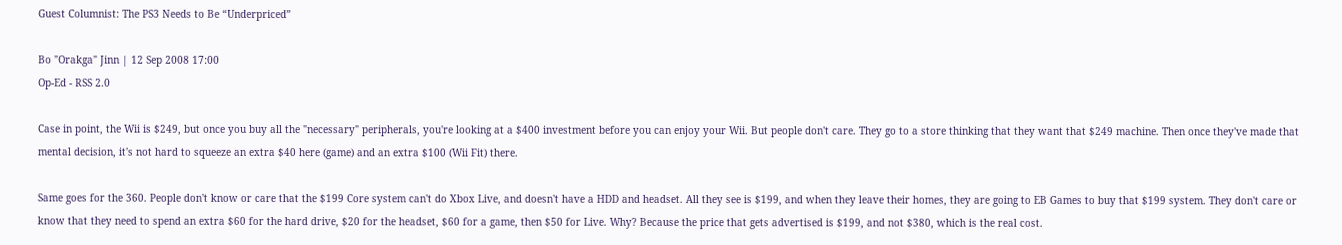Guest Columnist: The PS3 Needs to Be “Underpriced”

Bo "Orakga" Jinn | 12 Sep 2008 17:00
Op-Ed - RSS 2.0

Case in point, the Wii is $249, but once you buy all the "necessary" peripherals, you're looking at a $400 investment before you can enjoy your Wii. But people don't care. They go to a store thinking that they want that $249 machine. Then once they've made that mental decision, it's not hard to squeeze an extra $40 here (game) and an extra $100 (Wii Fit) there.

Same goes for the 360. People don't know or care that the $199 Core system can't do Xbox Live, and doesn't have a HDD and headset. All they see is $199, and when they leave their homes, they are going to EB Games to buy that $199 system. They don't care or know that they need to spend an extra $60 for the hard drive, $20 for the headset, $60 for a game, then $50 for Live. Why? Because the price that gets advertised is $199, and not $380, which is the real cost.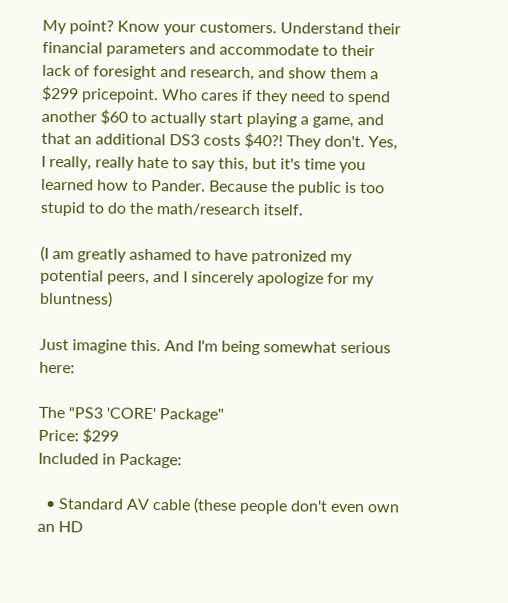My point? Know your customers. Understand their financial parameters and accommodate to their lack of foresight and research, and show them a $299 pricepoint. Who cares if they need to spend another $60 to actually start playing a game, and that an additional DS3 costs $40?! They don't. Yes, I really, really hate to say this, but it's time you learned how to Pander. Because the public is too stupid to do the math/research itself.

(I am greatly ashamed to have patronized my potential peers, and I sincerely apologize for my bluntness)

Just imagine this. And I'm being somewhat serious here:

The "PS3 'CORE' Package"
Price: $299
Included in Package:

  • Standard AV cable (these people don't even own an HD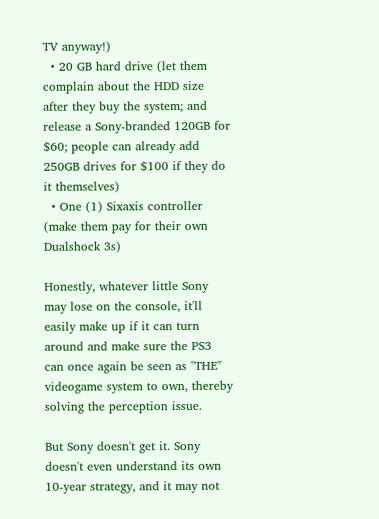TV anyway!)
  • 20 GB hard drive (let them complain about the HDD size after they buy the system; and release a Sony-branded 120GB for $60; people can already add 250GB drives for $100 if they do it themselves)
  • One (1) Sixaxis controller (make them pay for their own Dualshock 3s)

Honestly, whatever little Sony may lose on the console, it'll easily make up if it can turn around and make sure the PS3 can once again be seen as "THE" videogame system to own, thereby solving the perception issue.

But Sony doesn't get it. Sony doesn't even understand its own 10-year strategy, and it may not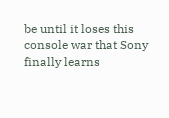be until it loses this console war that Sony finally learns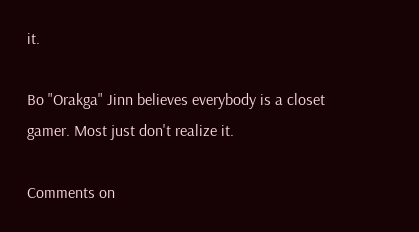it.

Bo "Orakga" Jinn believes everybody is a closet gamer. Most just don't realize it.

Comments on